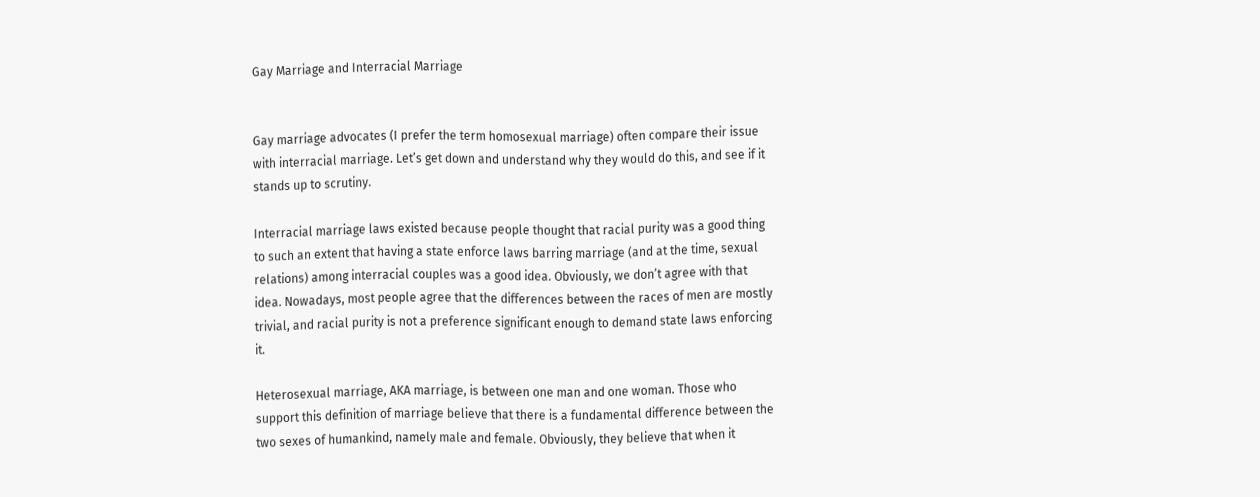Gay Marriage and Interracial Marriage


Gay marriage advocates (I prefer the term homosexual marriage) often compare their issue with interracial marriage. Let’s get down and understand why they would do this, and see if it stands up to scrutiny.

Interracial marriage laws existed because people thought that racial purity was a good thing to such an extent that having a state enforce laws barring marriage (and at the time, sexual relations) among interracial couples was a good idea. Obviously, we don’t agree with that idea. Nowadays, most people agree that the differences between the races of men are mostly trivial, and racial purity is not a preference significant enough to demand state laws enforcing it.

Heterosexual marriage, AKA marriage, is between one man and one woman. Those who support this definition of marriage believe that there is a fundamental difference between the two sexes of humankind, namely male and female. Obviously, they believe that when it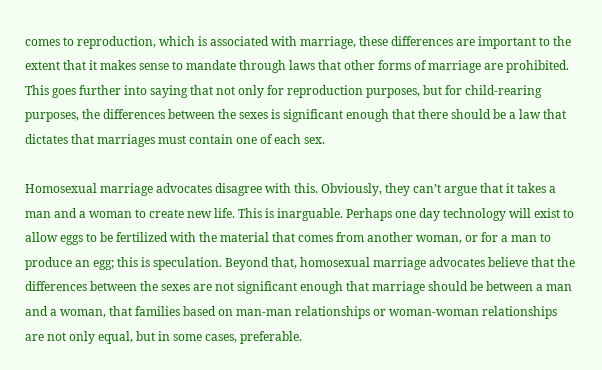comes to reproduction, which is associated with marriage, these differences are important to the extent that it makes sense to mandate through laws that other forms of marriage are prohibited. This goes further into saying that not only for reproduction purposes, but for child-rearing purposes, the differences between the sexes is significant enough that there should be a law that dictates that marriages must contain one of each sex.

Homosexual marriage advocates disagree with this. Obviously, they can’t argue that it takes a man and a woman to create new life. This is inarguable. Perhaps one day technology will exist to allow eggs to be fertilized with the material that comes from another woman, or for a man to produce an egg; this is speculation. Beyond that, homosexual marriage advocates believe that the differences between the sexes are not significant enough that marriage should be between a man and a woman, that families based on man-man relationships or woman-woman relationships are not only equal, but in some cases, preferable.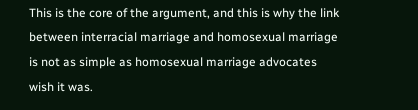This is the core of the argument, and this is why the link between interracial marriage and homosexual marriage is not as simple as homosexual marriage advocates wish it was.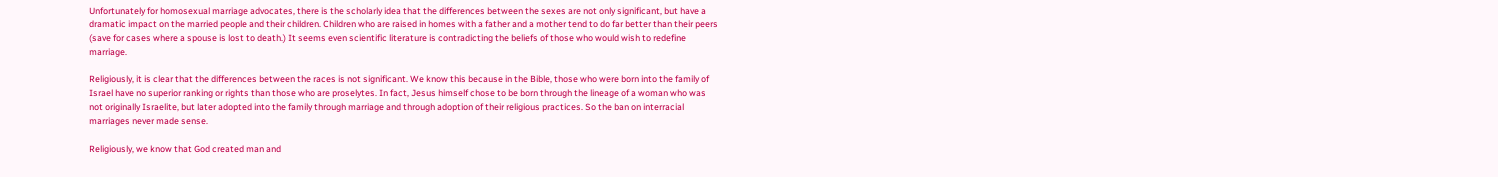Unfortunately for homosexual marriage advocates, there is the scholarly idea that the differences between the sexes are not only significant, but have a dramatic impact on the married people and their children. Children who are raised in homes with a father and a mother tend to do far better than their peers (save for cases where a spouse is lost to death.) It seems even scientific literature is contradicting the beliefs of those who would wish to redefine marriage.

Religiously, it is clear that the differences between the races is not significant. We know this because in the Bible, those who were born into the family of Israel have no superior ranking or rights than those who are proselytes. In fact, Jesus himself chose to be born through the lineage of a woman who was not originally Israelite, but later adopted into the family through marriage and through adoption of their religious practices. So the ban on interracial marriages never made sense.

Religiously, we know that God created man and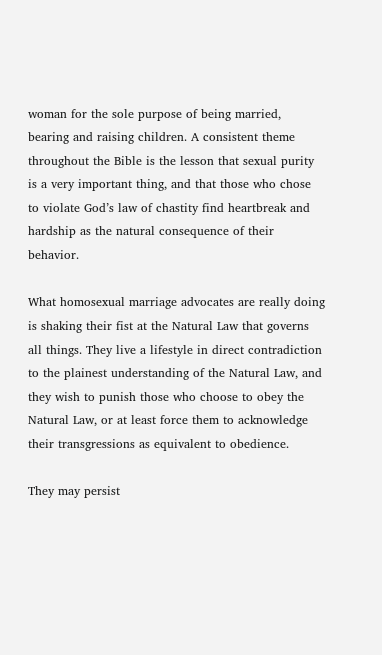woman for the sole purpose of being married, bearing and raising children. A consistent theme throughout the Bible is the lesson that sexual purity is a very important thing, and that those who chose to violate God’s law of chastity find heartbreak and hardship as the natural consequence of their behavior.

What homosexual marriage advocates are really doing is shaking their fist at the Natural Law that governs all things. They live a lifestyle in direct contradiction to the plainest understanding of the Natural Law, and they wish to punish those who choose to obey the Natural Law, or at least force them to acknowledge their transgressions as equivalent to obedience.

They may persist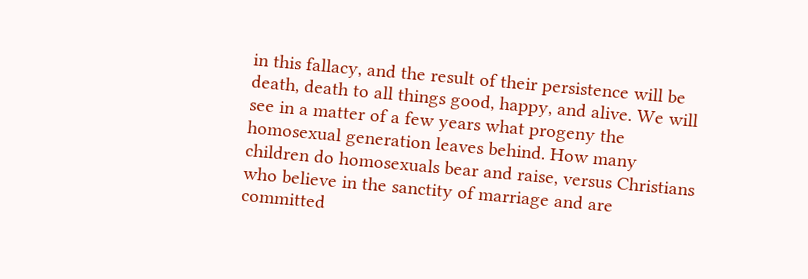in this fallacy, and the result of their persistence will be death, death to all things good, happy, and alive. We will see in a matter of a few years what progeny the homosexual generation leaves behind. How many children do homosexuals bear and raise, versus Christians who believe in the sanctity of marriage and are committed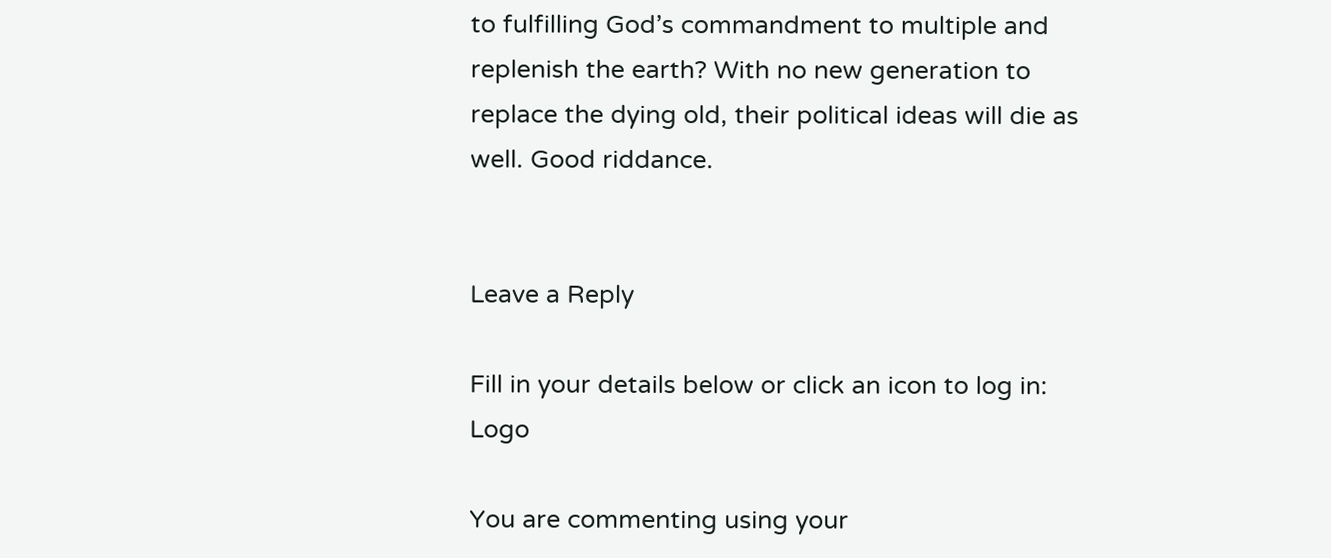to fulfilling God’s commandment to multiple and replenish the earth? With no new generation to replace the dying old, their political ideas will die as well. Good riddance.


Leave a Reply

Fill in your details below or click an icon to log in: Logo

You are commenting using your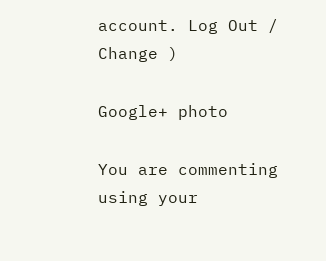account. Log Out /  Change )

Google+ photo

You are commenting using your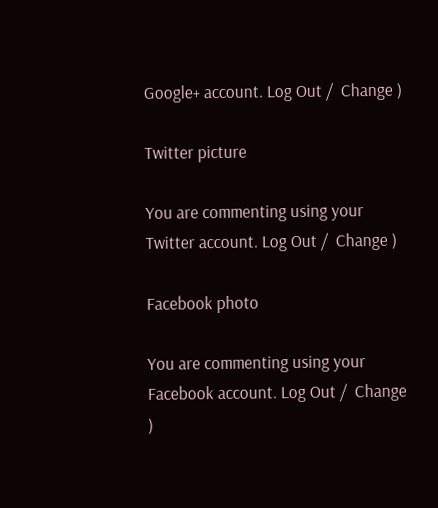Google+ account. Log Out /  Change )

Twitter picture

You are commenting using your Twitter account. Log Out /  Change )

Facebook photo

You are commenting using your Facebook account. Log Out /  Change )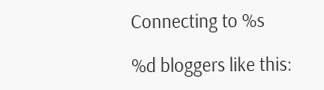Connecting to %s

%d bloggers like this: